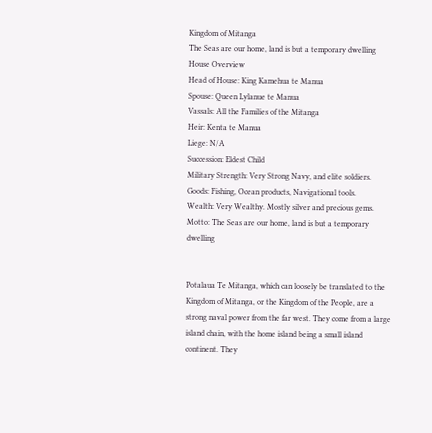Kingdom of Mitanga
The Seas are our home, land is but a temporary dwelling
House Overview
Head of House: King Kamehua te Manua
Spouse: Queen Lylanue te Manua
Vassals: All the Families of the Mitanga
Heir: Kenta te Manua
Liege: N/A
Succession: Eldest Child
Military Strength: Very Strong Navy, and elite soldiers.
Goods: Fishing, Ocean products, Navigational tools.
Wealth: Very Wealthy. Mostly silver and precious gems.
Motto: The Seas are our home, land is but a temporary dwelling


Potalaua Te Mitanga, which can loosely be translated to the Kingdom of Mitanga, or the Kingdom of the People, are a strong naval power from the far west. They come from a large island chain, with the home island being a small island continent. They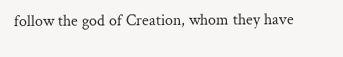follow the god of Creation, whom they have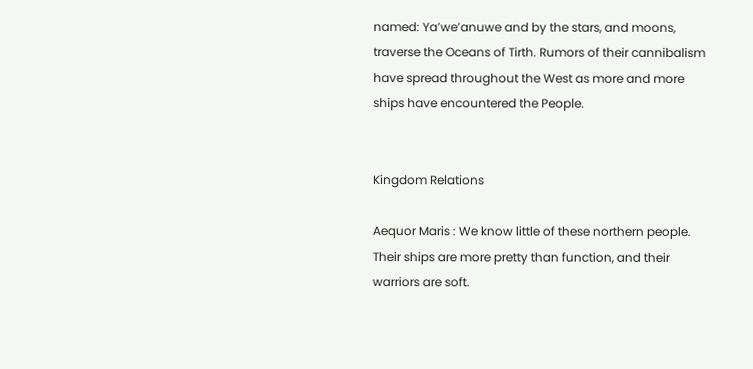named: Ya’we’anuwe and by the stars, and moons, traverse the Oceans of Tirth. Rumors of their cannibalism have spread throughout the West as more and more ships have encountered the People.


Kingdom Relations

Aequor Maris : We know little of these northern people. Their ships are more pretty than function, and their warriors are soft.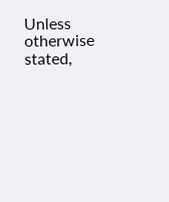Unless otherwise stated,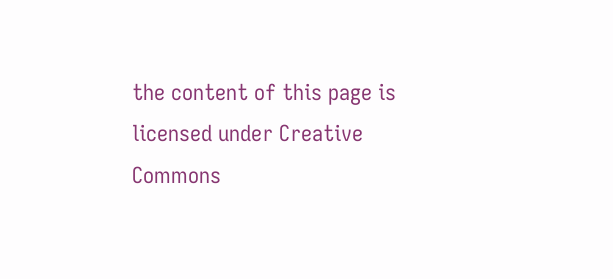the content of this page is licensed under Creative Commons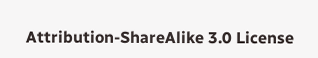Attribution-ShareAlike 3.0 License